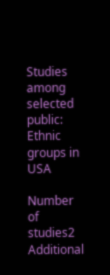Studies among selected public: Ethnic groups in USA

Number of studies2
Additional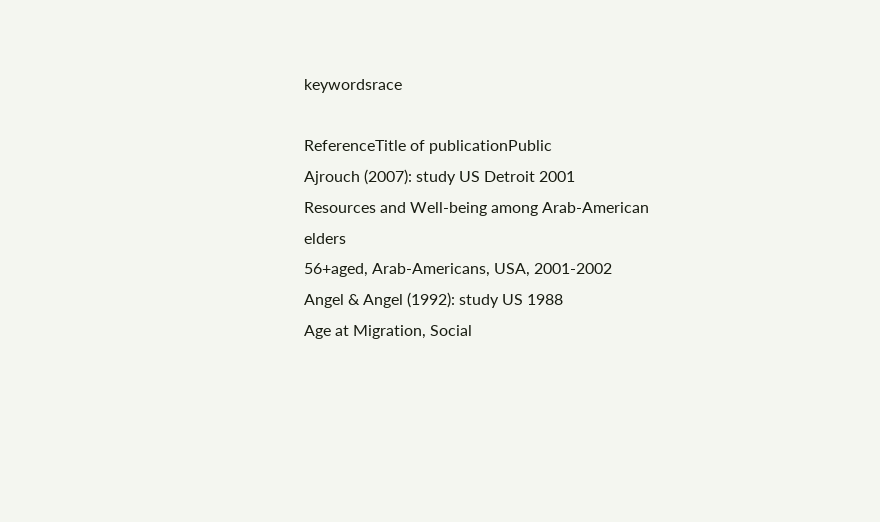keywordsrace

ReferenceTitle of publicationPublic
Ajrouch (2007): study US Detroit 2001
Resources and Well-being among Arab-American elders
56+aged, Arab-Americans, USA, 2001-2002
Angel & Angel (1992): study US 1988
Age at Migration, Social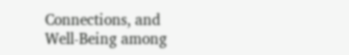Connections, and Well-Being among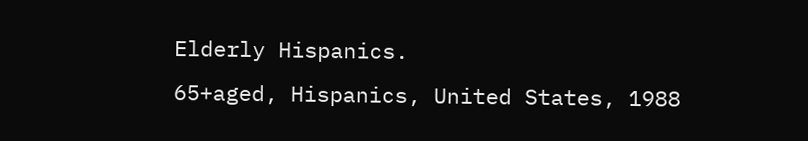Elderly Hispanics.
65+aged, Hispanics, United States, 1988